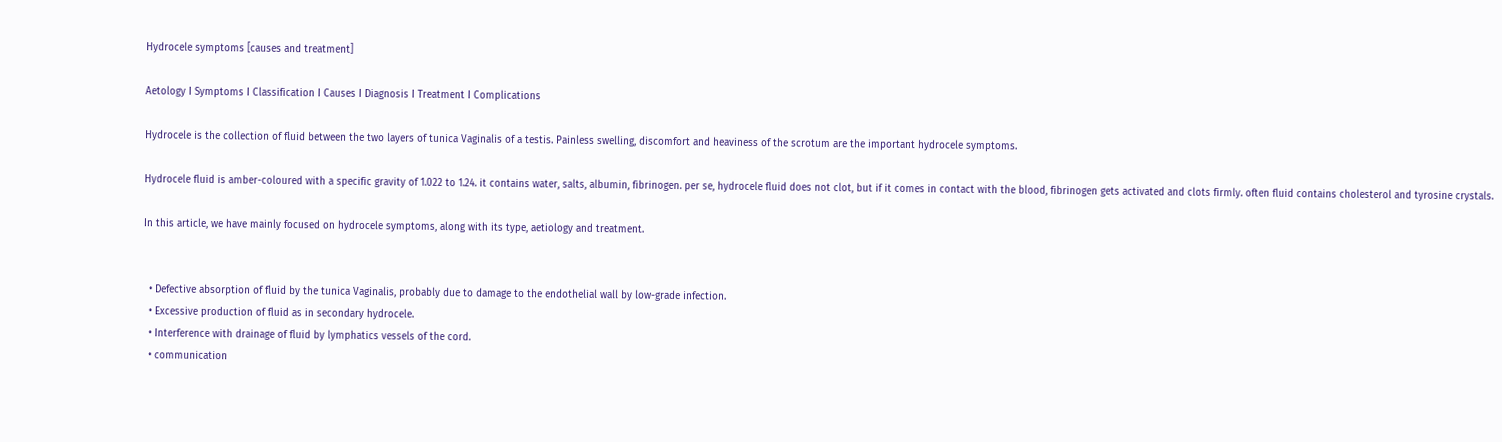Hydrocele symptoms [causes and treatment]

Aetology I Symptoms I Classification I Causes I Diagnosis I Treatment I Complications

Hydrocele is the collection of fluid between the two layers of tunica Vaginalis of a testis. Painless swelling, discomfort and heaviness of the scrotum are the important hydrocele symptoms.

Hydrocele fluid is amber-coloured with a specific gravity of 1.022 to 1.24. it contains water, salts, albumin, fibrinogen. per se, hydrocele fluid does not clot, but if it comes in contact with the blood, fibrinogen gets activated and clots firmly. often fluid contains cholesterol and tyrosine crystals.

In this article, we have mainly focused on hydrocele symptoms, along with its type, aetiology and treatment.


  • Defective absorption of fluid by the tunica Vaginalis, probably due to damage to the endothelial wall by low-grade infection.
  • Excessive production of fluid as in secondary hydrocele.
  • Interference with drainage of fluid by lymphatics vessels of the cord.
  • communication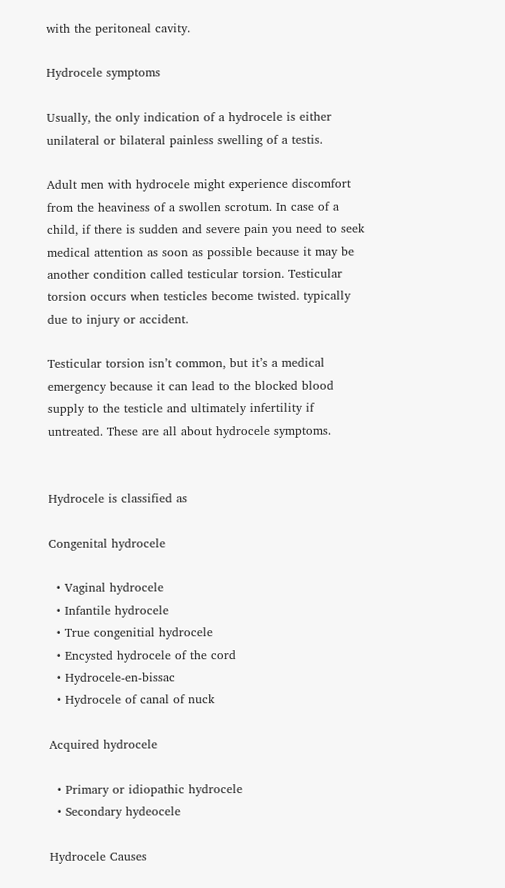with the peritoneal cavity.

Hydrocele symptoms

Usually, the only indication of a hydrocele is either unilateral or bilateral painless swelling of a testis.

Adult men with hydrocele might experience discomfort from the heaviness of a swollen scrotum. In case of a child, if there is sudden and severe pain you need to seek medical attention as soon as possible because it may be another condition called testicular torsion. Testicular torsion occurs when testicles become twisted. typically due to injury or accident.

Testicular torsion isn’t common, but it’s a medical emergency because it can lead to the blocked blood supply to the testicle and ultimately infertility if untreated. These are all about hydrocele symptoms.


Hydrocele is classified as

Congenital hydrocele

  • Vaginal hydrocele
  • Infantile hydrocele
  • True congenitial hydrocele
  • Encysted hydrocele of the cord
  • Hydrocele-en-bissac
  • Hydrocele of canal of nuck

Acquired hydrocele

  • Primary or idiopathic hydrocele
  • Secondary hydeocele

Hydrocele Causes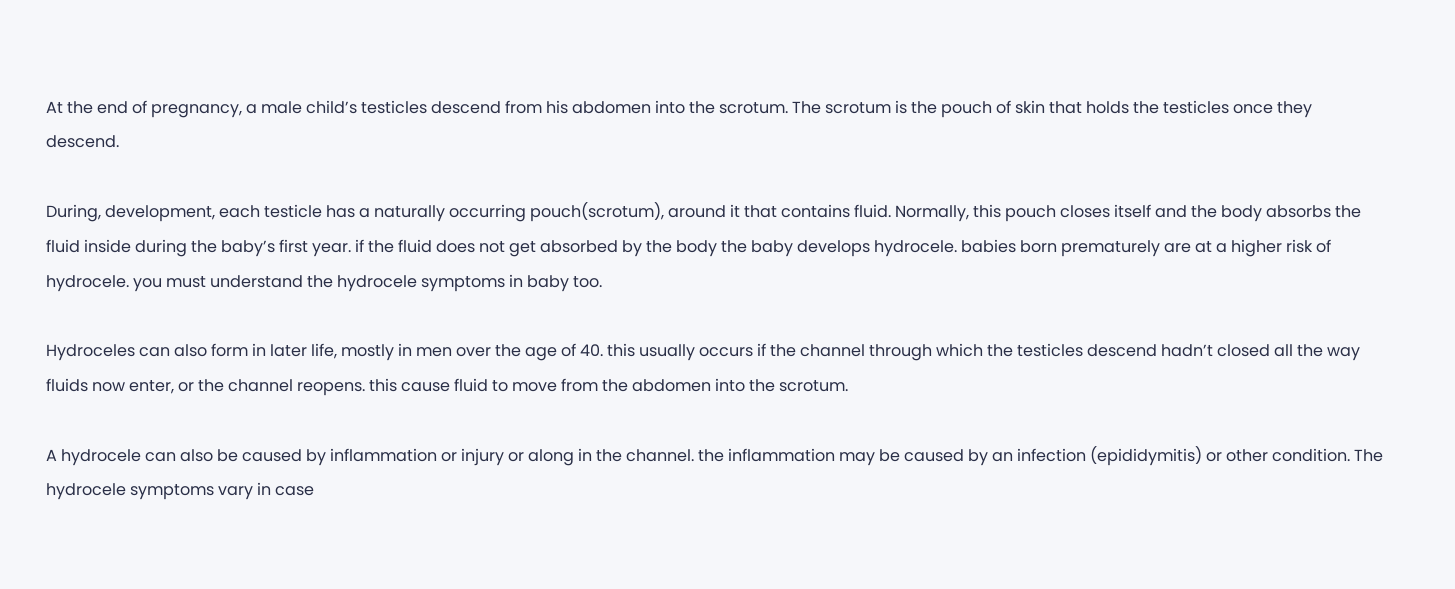At the end of pregnancy, a male child’s testicles descend from his abdomen into the scrotum. The scrotum is the pouch of skin that holds the testicles once they descend.

During, development, each testicle has a naturally occurring pouch(scrotum), around it that contains fluid. Normally, this pouch closes itself and the body absorbs the fluid inside during the baby’s first year. if the fluid does not get absorbed by the body the baby develops hydrocele. babies born prematurely are at a higher risk of hydrocele. you must understand the hydrocele symptoms in baby too.

Hydroceles can also form in later life, mostly in men over the age of 40. this usually occurs if the channel through which the testicles descend hadn’t closed all the way fluids now enter, or the channel reopens. this cause fluid to move from the abdomen into the scrotum.

A hydrocele can also be caused by inflammation or injury or along in the channel. the inflammation may be caused by an infection (epididymitis) or other condition. The hydrocele symptoms vary in case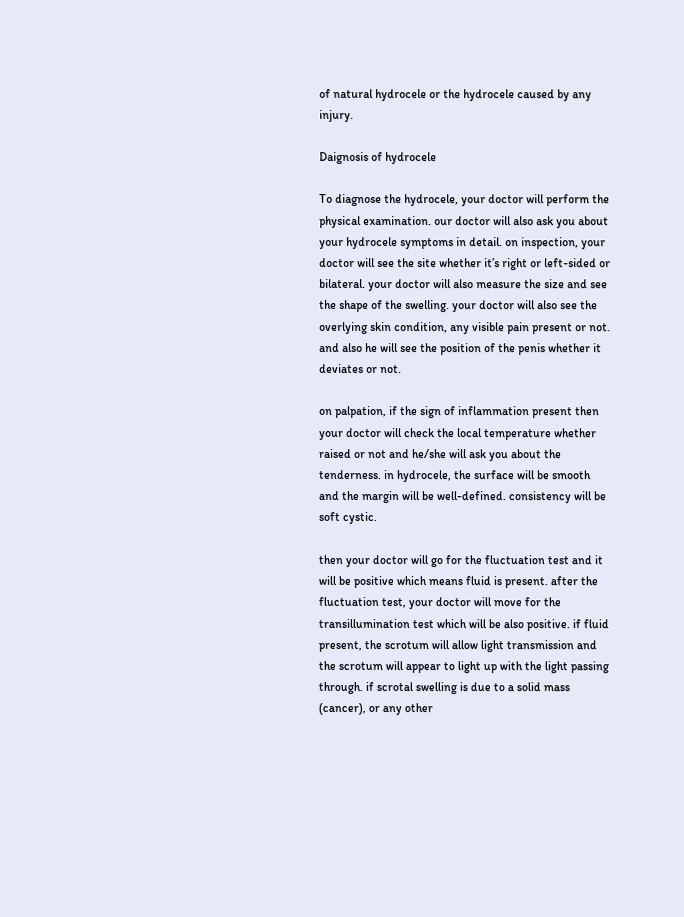of natural hydrocele or the hydrocele caused by any injury.

Daignosis of hydrocele

To diagnose the hydrocele, your doctor will perform the physical examination. our doctor will also ask you about your hydrocele symptoms in detail. on inspection, your doctor will see the site whether it’s right or left-sided or bilateral. your doctor will also measure the size and see the shape of the swelling. your doctor will also see the overlying skin condition, any visible pain present or not. and also he will see the position of the penis whether it deviates or not.

on palpation, if the sign of inflammation present then your doctor will check the local temperature whether raised or not and he/she will ask you about the tenderness. in hydrocele, the surface will be smooth and the margin will be well-defined. consistency will be soft cystic.

then your doctor will go for the fluctuation test and it will be positive which means fluid is present. after the fluctuation test, your doctor will move for the transillumination test which will be also positive. if fluid present, the scrotum will allow light transmission and the scrotum will appear to light up with the light passing through. if scrotal swelling is due to a solid mass (cancer), or any other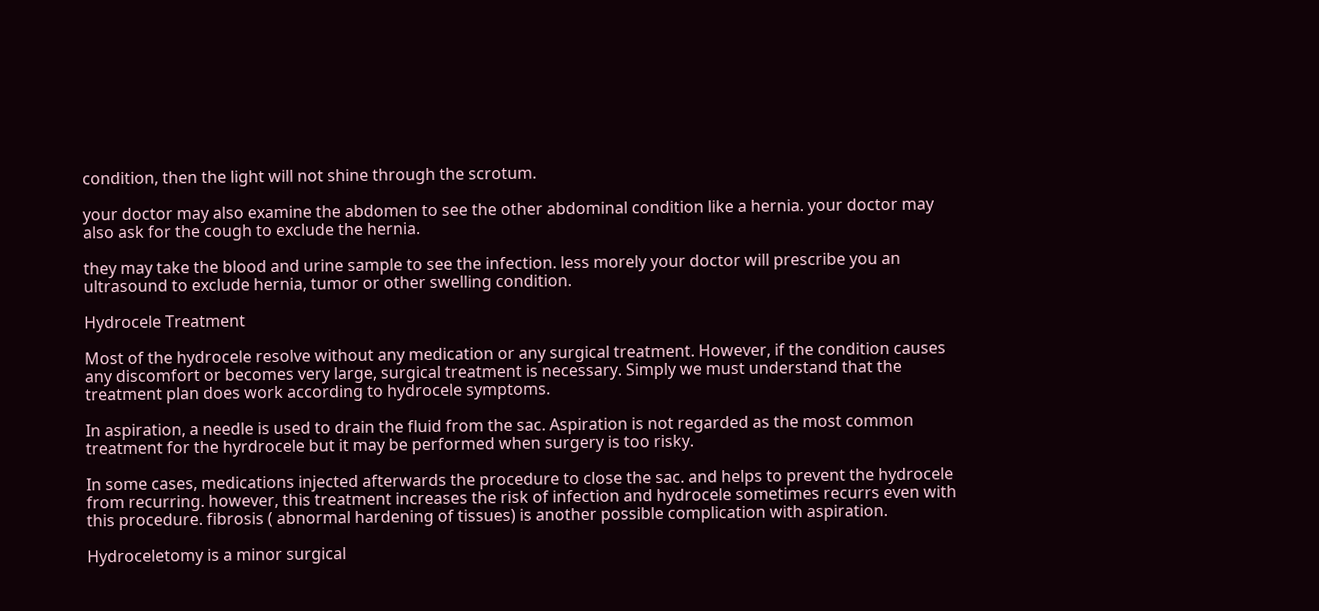condition, then the light will not shine through the scrotum.

your doctor may also examine the abdomen to see the other abdominal condition like a hernia. your doctor may also ask for the cough to exclude the hernia.

they may take the blood and urine sample to see the infection. less morely your doctor will prescribe you an ultrasound to exclude hernia, tumor or other swelling condition.

Hydrocele Treatment

Most of the hydrocele resolve without any medication or any surgical treatment. However, if the condition causes any discomfort or becomes very large, surgical treatment is necessary. Simply we must understand that the treatment plan does work according to hydrocele symptoms.

In aspiration, a needle is used to drain the fluid from the sac. Aspiration is not regarded as the most common treatment for the hyrdrocele but it may be performed when surgery is too risky.

In some cases, medications injected afterwards the procedure to close the sac. and helps to prevent the hydrocele from recurring. however, this treatment increases the risk of infection and hydrocele sometimes recurrs even with this procedure. fibrosis ( abnormal hardening of tissues) is another possible complication with aspiration.

Hydroceletomy is a minor surgical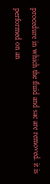procedure in which the fluid and sac are removed. it is performed on an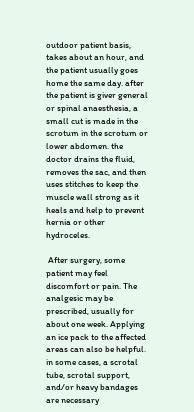outdoor patient basis, takes about an hour, and the patient usually goes home the same day. after the patient is giver general or spinal anaesthesia, a small cut is made in the scrotum in the scrotum or lower abdomen. the doctor drains the fluid, removes the sac, and then uses stitches to keep the muscle wall strong as it heals and help to prevent hernia or other hydroceles.

 After surgery, some patient may feel discomfort or pain. The analgesic may be prescribed, usually for about one week. Applying an ice pack to the affected areas can also be helpful. in some cases, a scrotal tube, scrotal support, and/or heavy bandages are necessary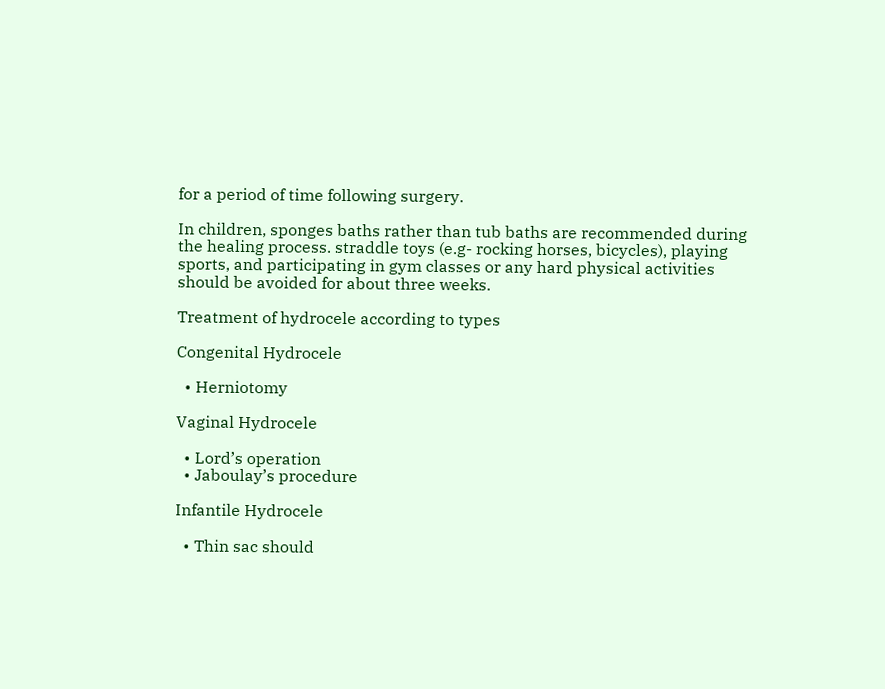for a period of time following surgery.

In children, sponges baths rather than tub baths are recommended during the healing process. straddle toys (e.g- rocking horses, bicycles), playing sports, and participating in gym classes or any hard physical activities should be avoided for about three weeks.

Treatment of hydrocele according to types

Congenital Hydrocele

  • Herniotomy

Vaginal Hydrocele

  • Lord’s operation
  • Jaboulay’s procedure

Infantile Hydrocele

  • Thin sac should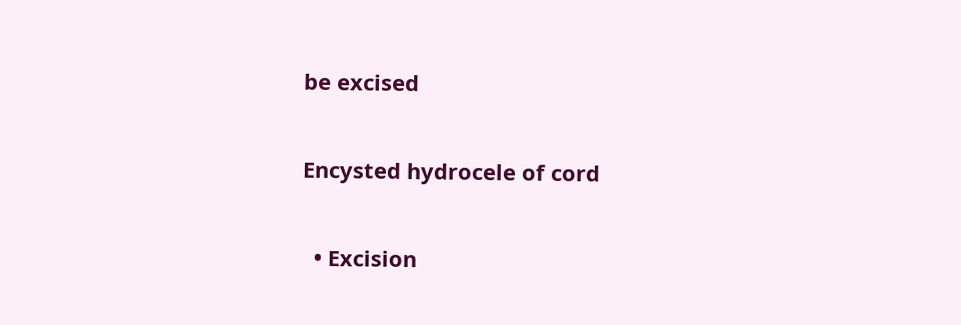be excised

Encysted hydrocele of cord

  • Excision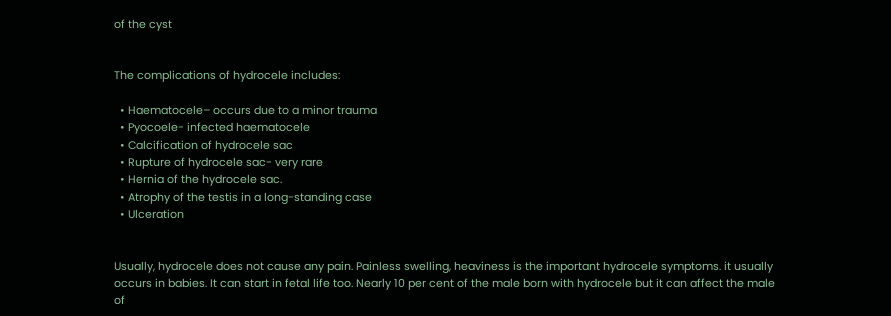of the cyst


The complications of hydrocele includes:

  • Haematocele– occurs due to a minor trauma
  • Pyocoele- infected haematocele
  • Calcification of hydrocele sac
  • Rupture of hydrocele sac- very rare
  • Hernia of the hydrocele sac.
  • Atrophy of the testis in a long-standing case
  • Ulceration


Usually, hydrocele does not cause any pain. Painless swelling, heaviness is the important hydrocele symptoms. it usually occurs in babies. It can start in fetal life too. Nearly 10 per cent of the male born with hydrocele but it can affect the male of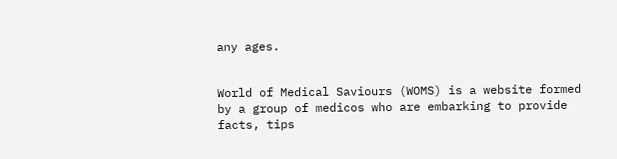any ages.


World of Medical Saviours (WOMS) is a website formed by a group of medicos who are embarking to provide facts, tips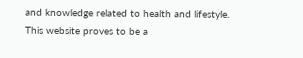and knowledge related to health and lifestyle. This website proves to be a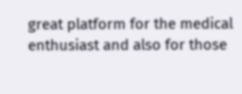great platform for the medical enthusiast and also for those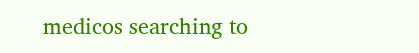medicos searching to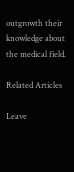outgrowth their knowledge about the medical field.

Related Articles

Leave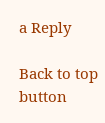a Reply

Back to top button